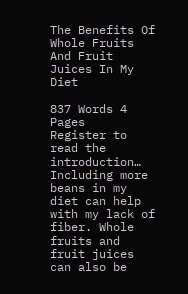The Benefits Of Whole Fruits And Fruit Juices In My Diet

837 Words 4 Pages
Register to read the introduction… Including more beans in my diet can help with my lack of fiber. Whole fruits and fruit juices can also be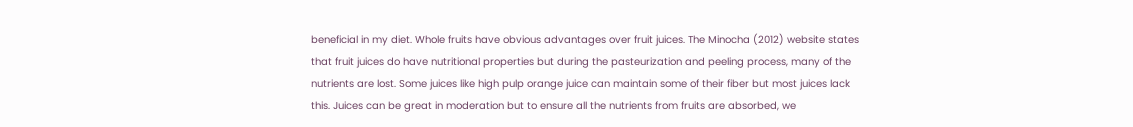beneficial in my diet. Whole fruits have obvious advantages over fruit juices. The Minocha (2012) website states that fruit juices do have nutritional properties but during the pasteurization and peeling process, many of the nutrients are lost. Some juices like high pulp orange juice can maintain some of their fiber but most juices lack this. Juices can be great in moderation but to ensure all the nutrients from fruits are absorbed, we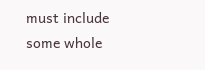must include some whole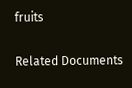fruits

Related Documents